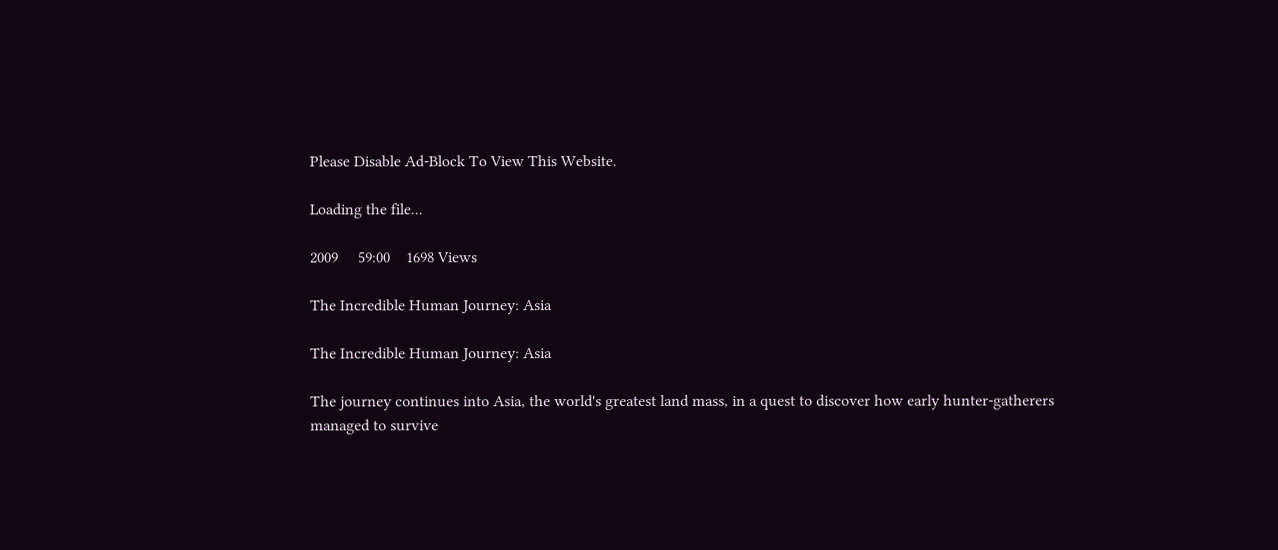Please Disable Ad-Block To View This Website.

Loading the file...

2009     59:00    1698 Views

The Incredible Human Journey: Asia

The Incredible Human Journey: Asia

The journey continues into Asia, the world's greatest land mass, in a quest to discover how early hunter-gatherers managed to survive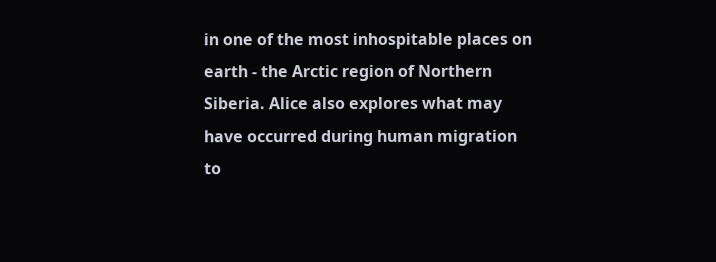in one of the most inhospitable places on earth - the Arctic region of Northern Siberia. Alice also explores what may have occurred during human migration to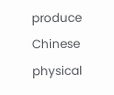produce Chinese physical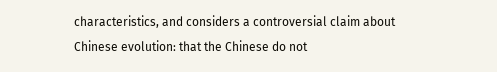characteristics, and considers a controversial claim about Chinese evolution: that the Chinese do not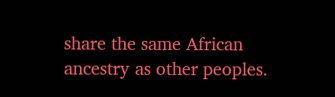share the same African ancestry as other peoples.